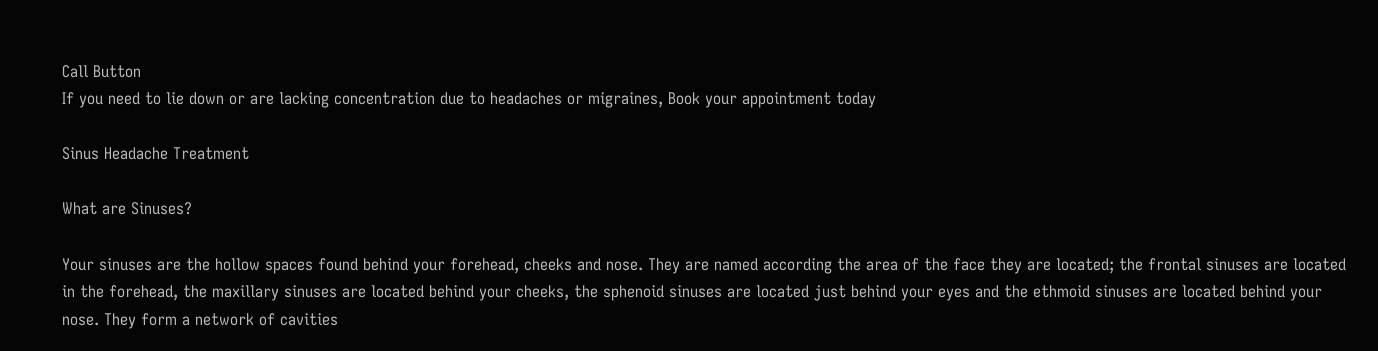Call Button
If you need to lie down or are lacking concentration due to headaches or migraines, Book your appointment today

Sinus Headache Treatment

What are Sinuses?

Your sinuses are the hollow spaces found behind your forehead, cheeks and nose. They are named according the area of the face they are located; the frontal sinuses are located in the forehead, the maxillary sinuses are located behind your cheeks, the sphenoid sinuses are located just behind your eyes and the ethmoid sinuses are located behind your nose. They form a network of cavities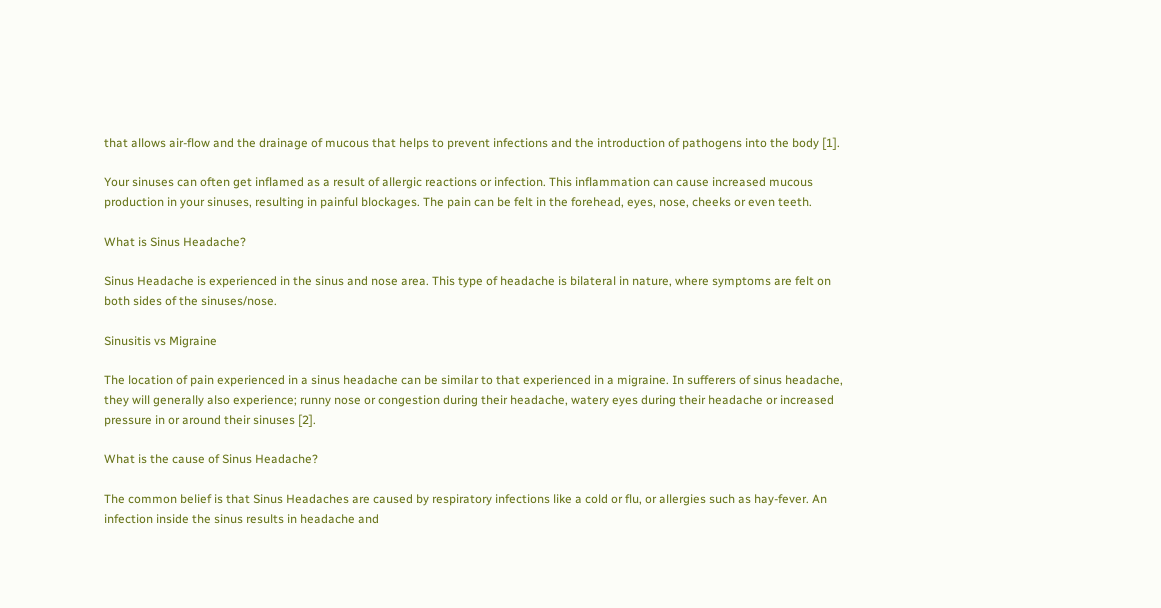that allows air-flow and the drainage of mucous that helps to prevent infections and the introduction of pathogens into the body [1].

Your sinuses can often get inflamed as a result of allergic reactions or infection. This inflammation can cause increased mucous production in your sinuses, resulting in painful blockages. The pain can be felt in the forehead, eyes, nose, cheeks or even teeth.

What is Sinus Headache?

Sinus Headache is experienced in the sinus and nose area. This type of headache is bilateral in nature, where symptoms are felt on both sides of the sinuses/nose.

Sinusitis vs Migraine

The location of pain experienced in a sinus headache can be similar to that experienced in a migraine. In sufferers of sinus headache, they will generally also experience; runny nose or congestion during their headache, watery eyes during their headache or increased pressure in or around their sinuses [2].

What is the cause of Sinus Headache?

The common belief is that Sinus Headaches are caused by respiratory infections like a cold or flu, or allergies such as hay-fever. An infection inside the sinus results in headache and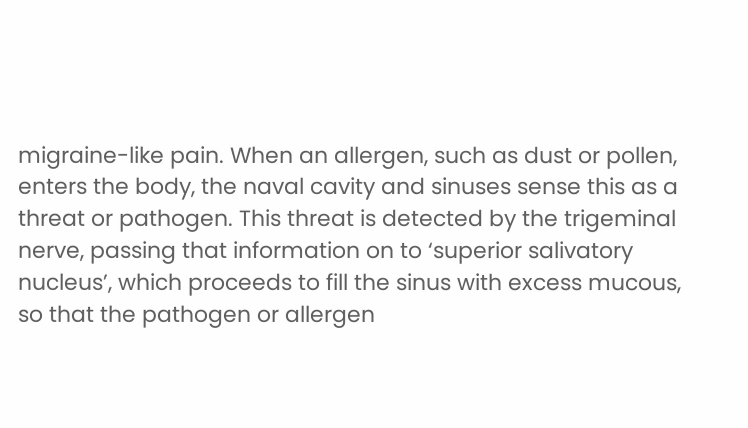migraine-like pain. When an allergen, such as dust or pollen, enters the body, the naval cavity and sinuses sense this as a threat or pathogen. This threat is detected by the trigeminal nerve, passing that information on to ‘superior salivatory nucleus’, which proceeds to fill the sinus with excess mucous, so that the pathogen or allergen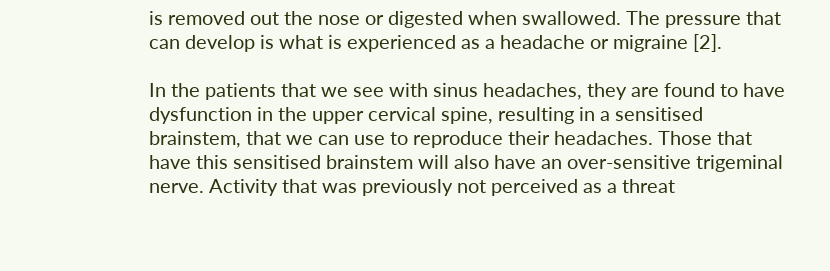is removed out the nose or digested when swallowed. The pressure that can develop is what is experienced as a headache or migraine [2].

In the patients that we see with sinus headaches, they are found to have dysfunction in the upper cervical spine, resulting in a sensitised brainstem, that we can use to reproduce their headaches. Those that have this sensitised brainstem will also have an over-sensitive trigeminal nerve. Activity that was previously not perceived as a threat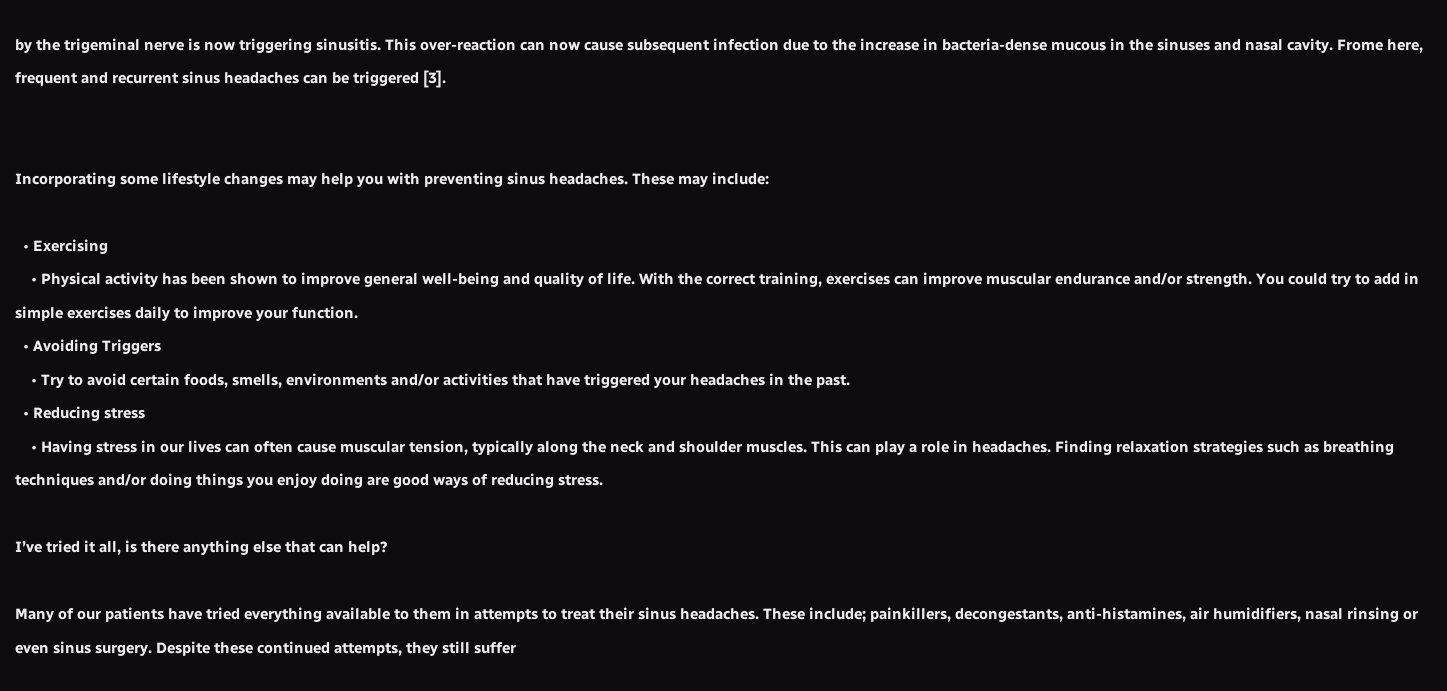by the trigeminal nerve is now triggering sinusitis. This over-reaction can now cause subsequent infection due to the increase in bacteria-dense mucous in the sinuses and nasal cavity. Frome here, frequent and recurrent sinus headaches can be triggered [3].


Incorporating some lifestyle changes may help you with preventing sinus headaches. These may include:

  • Exercising
    • Physical activity has been shown to improve general well-being and quality of life. With the correct training, exercises can improve muscular endurance and/or strength. You could try to add in simple exercises daily to improve your function.
  • Avoiding Triggers
    • Try to avoid certain foods, smells, environments and/or activities that have triggered your headaches in the past.
  • Reducing stress
    • Having stress in our lives can often cause muscular tension, typically along the neck and shoulder muscles. This can play a role in headaches. Finding relaxation strategies such as breathing techniques and/or doing things you enjoy doing are good ways of reducing stress.

I’ve tried it all, is there anything else that can help?

Many of our patients have tried everything available to them in attempts to treat their sinus headaches. These include; painkillers, decongestants, anti-histamines, air humidifiers, nasal rinsing or even sinus surgery. Despite these continued attempts, they still suffer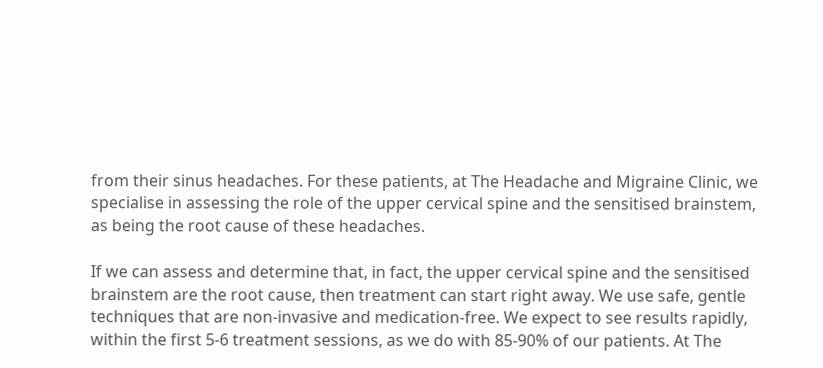from their sinus headaches. For these patients, at The Headache and Migraine Clinic, we specialise in assessing the role of the upper cervical spine and the sensitised brainstem, as being the root cause of these headaches.

If we can assess and determine that, in fact, the upper cervical spine and the sensitised brainstem are the root cause, then treatment can start right away. We use safe, gentle techniques that are non-invasive and medication-free. We expect to see results rapidly, within the first 5-6 treatment sessions, as we do with 85-90% of our patients. At The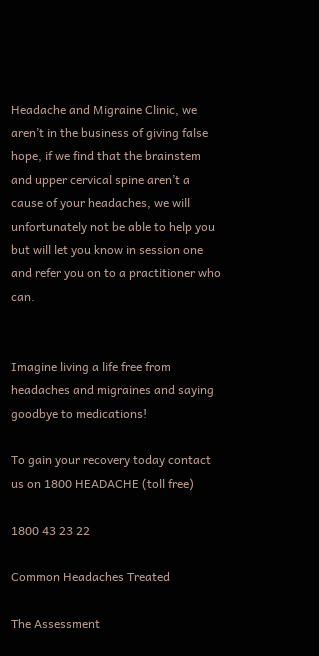Headache and Migraine Clinic, we aren’t in the business of giving false hope, if we find that the brainstem and upper cervical spine aren’t a cause of your headaches, we will unfortunately not be able to help you  but will let you know in session one and refer you on to a practitioner who can.


Imagine living a life free from headaches and migraines and saying goodbye to medications!

To gain your recovery today contact us on 1800 HEADACHE (toll free)

1800 43 23 22

Common Headaches Treated

The Assessment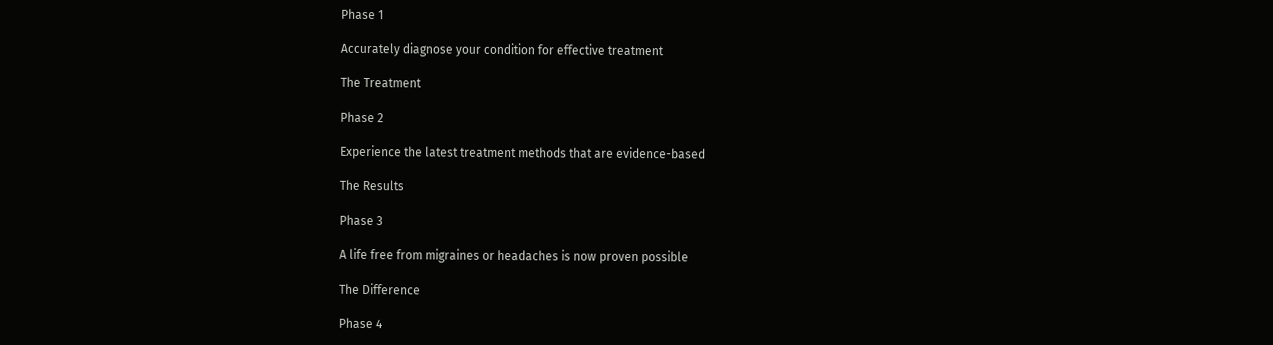Phase 1

Accurately diagnose your condition for effective treatment

The Treatment

Phase 2

Experience the latest treatment methods that are evidence-based

The Results

Phase 3

A life free from migraines or headaches is now proven possible

The Difference

Phase 4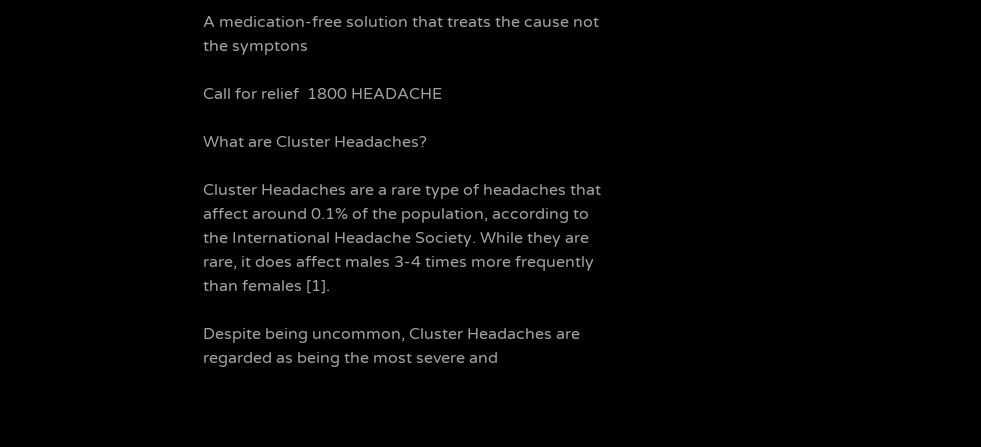A medication-free solution that treats the cause not the symptons

Call for relief  1800 HEADACHE

What are Cluster Headaches?

Cluster Headaches are a rare type of headaches that affect around 0.1% of the population, according to the International Headache Society. While they are rare, it does affect males 3-4 times more frequently than females [1].

Despite being uncommon, Cluster Headaches are regarded as being the most severe and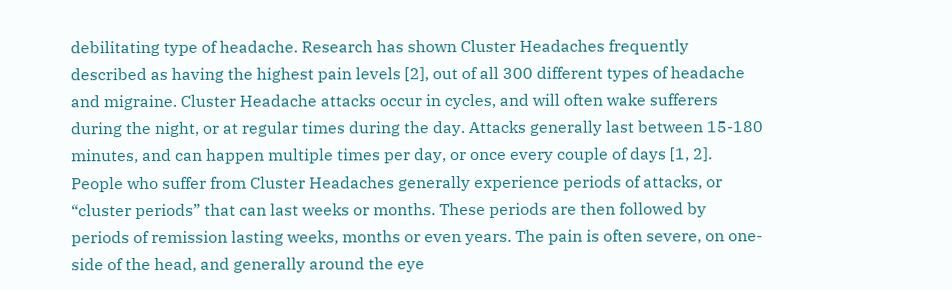debilitating type of headache. Research has shown Cluster Headaches frequently described as having the highest pain levels [2], out of all 300 different types of headache and migraine. Cluster Headache attacks occur in cycles, and will often wake sufferers during the night, or at regular times during the day. Attacks generally last between 15-180 minutes, and can happen multiple times per day, or once every couple of days [1, 2]. People who suffer from Cluster Headaches generally experience periods of attacks, or “cluster periods” that can last weeks or months. These periods are then followed by periods of remission lasting weeks, months or even years. The pain is often severe, on one-side of the head, and generally around the eye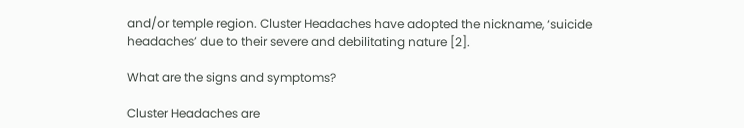and/or temple region. Cluster Headaches have adopted the nickname, ‘suicide headaches’ due to their severe and debilitating nature [2].

What are the signs and symptoms?

Cluster Headaches are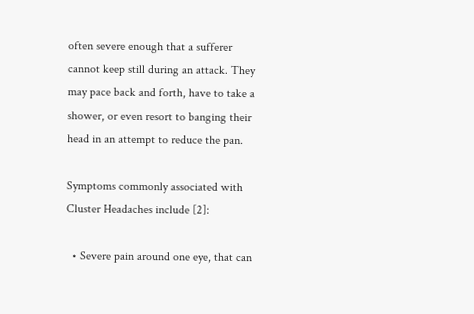often severe enough that a sufferer cannot keep still during an attack. They may pace back and forth, have to take a shower, or even resort to banging their head in an attempt to reduce the pan.

Symptoms commonly associated with Cluster Headaches include [2]:

  • Severe pain around one eye, that can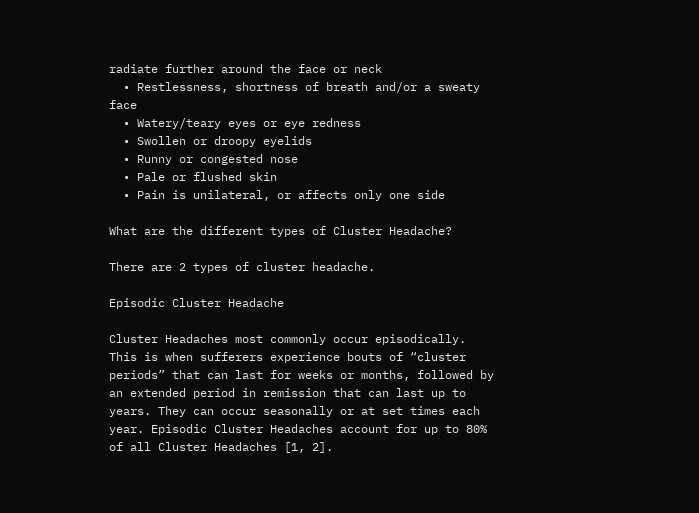radiate further around the face or neck
  • Restlessness, shortness of breath and/or a sweaty face
  • Watery/teary eyes or eye redness
  • Swollen or droopy eyelids
  • Runny or congested nose
  • Pale or flushed skin
  • Pain is unilateral, or affects only one side

What are the different types of Cluster Headache?

There are 2 types of cluster headache.

Episodic Cluster Headache

Cluster Headaches most commonly occur episodically. This is when sufferers experience bouts of “cluster periods” that can last for weeks or months, followed by an extended period in remission that can last up to years. They can occur seasonally or at set times each year. Episodic Cluster Headaches account for up to 80% of all Cluster Headaches [1, 2].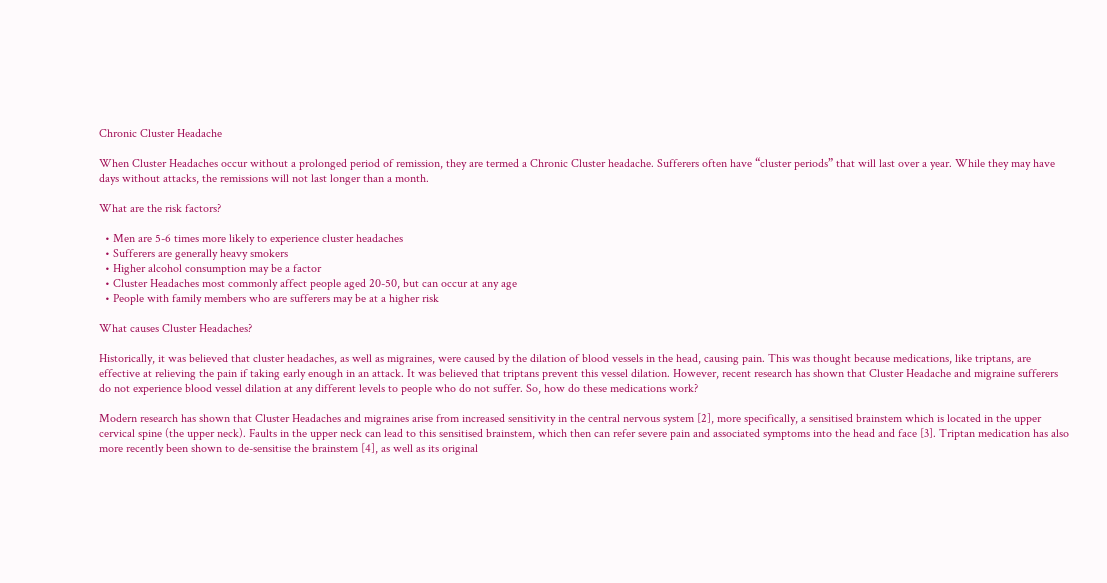Chronic Cluster Headache

When Cluster Headaches occur without a prolonged period of remission, they are termed a Chronic Cluster headache. Sufferers often have “cluster periods” that will last over a year. While they may have days without attacks, the remissions will not last longer than a month.

What are the risk factors?

  • Men are 5-6 times more likely to experience cluster headaches
  • Sufferers are generally heavy smokers
  • Higher alcohol consumption may be a factor
  • Cluster Headaches most commonly affect people aged 20-50, but can occur at any age
  • People with family members who are sufferers may be at a higher risk

What causes Cluster Headaches?

Historically, it was believed that cluster headaches, as well as migraines, were caused by the dilation of blood vessels in the head, causing pain. This was thought because medications, like triptans, are effective at relieving the pain if taking early enough in an attack. It was believed that triptans prevent this vessel dilation. However, recent research has shown that Cluster Headache and migraine sufferers do not experience blood vessel dilation at any different levels to people who do not suffer. So, how do these medications work?

Modern research has shown that Cluster Headaches and migraines arise from increased sensitivity in the central nervous system [2], more specifically, a sensitised brainstem which is located in the upper cervical spine (the upper neck). Faults in the upper neck can lead to this sensitised brainstem, which then can refer severe pain and associated symptoms into the head and face [3]. Triptan medication has also more recently been shown to de-sensitise the brainstem [4], as well as its original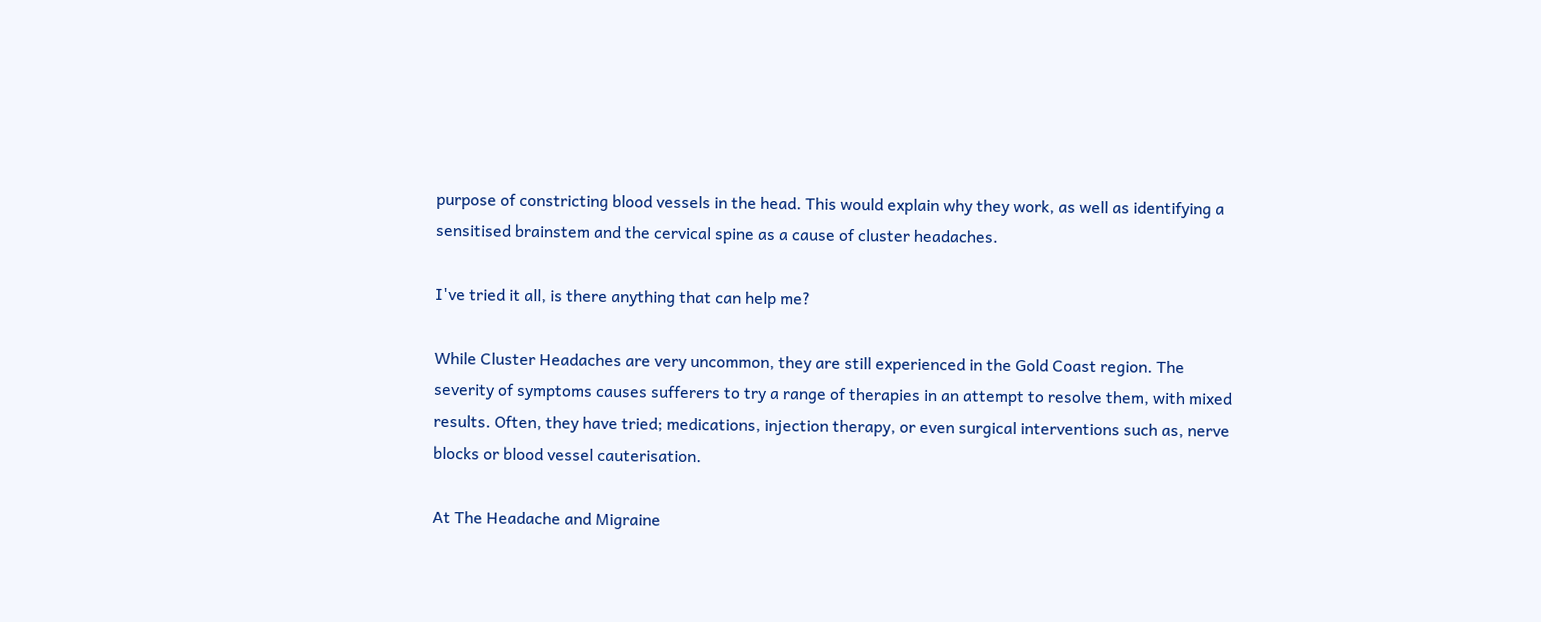purpose of constricting blood vessels in the head. This would explain why they work, as well as identifying a sensitised brainstem and the cervical spine as a cause of cluster headaches.

I've tried it all, is there anything that can help me?

While Cluster Headaches are very uncommon, they are still experienced in the Gold Coast region. The severity of symptoms causes sufferers to try a range of therapies in an attempt to resolve them, with mixed results. Often, they have tried; medications, injection therapy, or even surgical interventions such as, nerve blocks or blood vessel cauterisation.

At The Headache and Migraine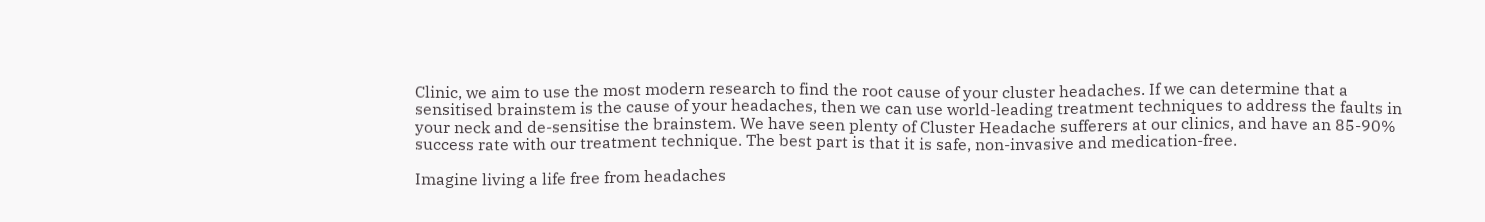Clinic, we aim to use the most modern research to find the root cause of your cluster headaches. If we can determine that a sensitised brainstem is the cause of your headaches, then we can use world-leading treatment techniques to address the faults in your neck and de-sensitise the brainstem. We have seen plenty of Cluster Headache sufferers at our clinics, and have an 85-90% success rate with our treatment technique. The best part is that it is safe, non-invasive and medication-free.

Imagine living a life free from headaches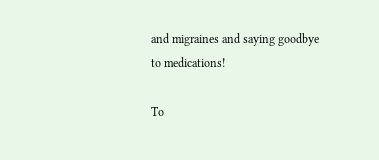and migraines and saying goodbye to medications!

To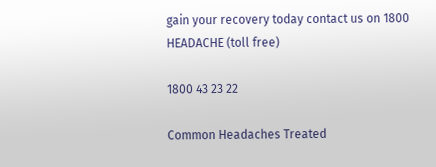gain your recovery today contact us on 1800 HEADACHE (toll free)

1800 43 23 22

Common Headaches Treated